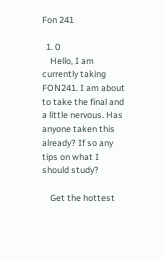Fon 241

  1. 0
    Hello, I am currently taking FON241. I am about to take the final and a little nervous. Has anyone taken this already? If so any tips on what I should study?

    Get the hottest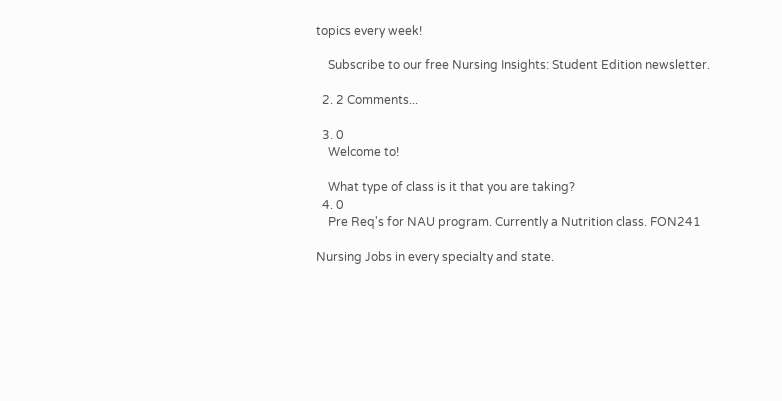topics every week!

    Subscribe to our free Nursing Insights: Student Edition newsletter.

  2. 2 Comments...

  3. 0
    Welcome to!

    What type of class is it that you are taking?
  4. 0
    Pre Req's for NAU program. Currently a Nutrition class. FON241

Nursing Jobs in every specialty and state.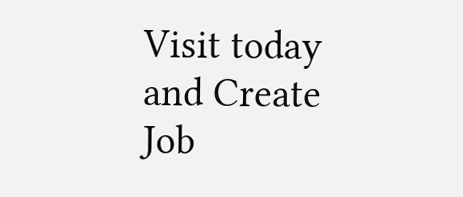Visit today and Create Job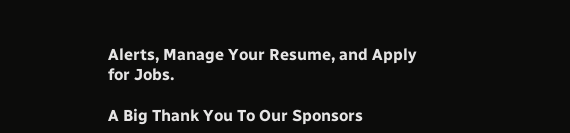Alerts, Manage Your Resume, and Apply for Jobs.

A Big Thank You To Our Sponsors